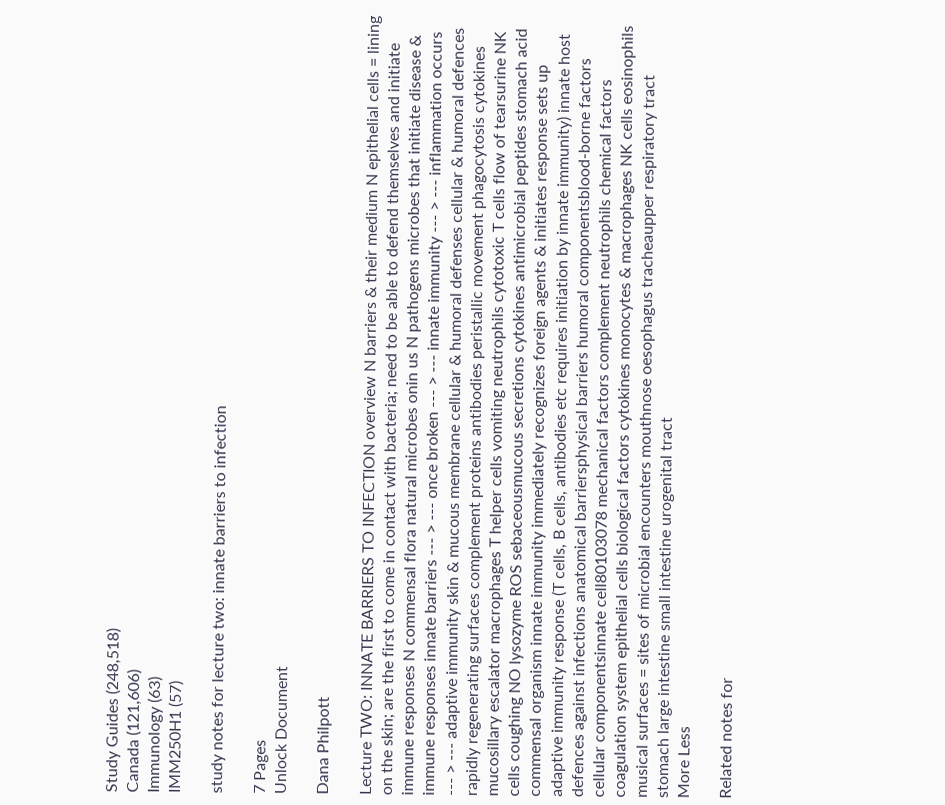Study Guides (248,518)
Canada (121,606)
Immunology (63)
IMM250H1 (57)

study notes for lecture two: innate barriers to infection

7 Pages
Unlock Document

Dana Philpott

Lecture TWO: INNATE BARRIERS TO INFECTION overview N barriers & their medium N epithelial cells = lining on the skin; are the first to come in contact with bacteria; need to be able to defend themselves and initiate immune responses N commensal flora natural microbes onin us N pathogens microbes that initiate disease & immune responses innate barriers --- > --- once broken --- > --- innate immunity --- > --- inflammation occurs --- > --- adaptive immunity skin & mucous membrane cellular & humoral defenses cellular & humoral defences rapidly regenerating surfaces complement proteins antibodies peristallic movement phagocytosis cytokines mucosillary escalator macrophages T helper cells vomiting neutrophils cytotoxic T cells flow of tearsurine NK cells coughing NO lysozyme ROS sebaceousmucous secretions cytokines antimicrobial peptides stomach acid commensal organism innate immunity immediately recognizes foreign agents & initiates response sets up adaptive immunity response (T cells, B cells, antibodies etc requires initiation by innate immunity) innate host defences against infections anatomical barriersphysical barriers humoral componentsblood-borne factors cellular componentsinnate cell80103078 mechanical factors complement neutrophils chemical factors coagulation system epithelial cells biological factors cytokines monocytes & macrophages NK cells eosinophils musical surfaces = sites of microbial encounters mouthnose oesophagus tracheaupper respiratory tract stomach large intestine small intestine urogenital tract
More Less

Related notes for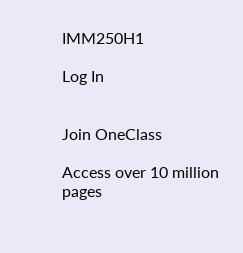IMM250H1

Log In


Join OneClass

Access over 10 million pages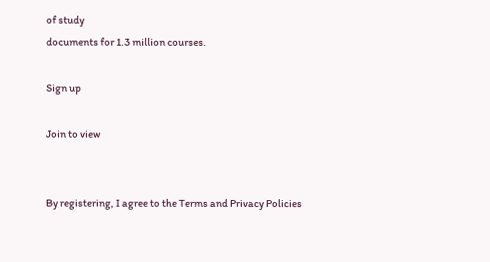of study
documents for 1.3 million courses.

Sign up

Join to view


By registering, I agree to the Terms and Privacy Policies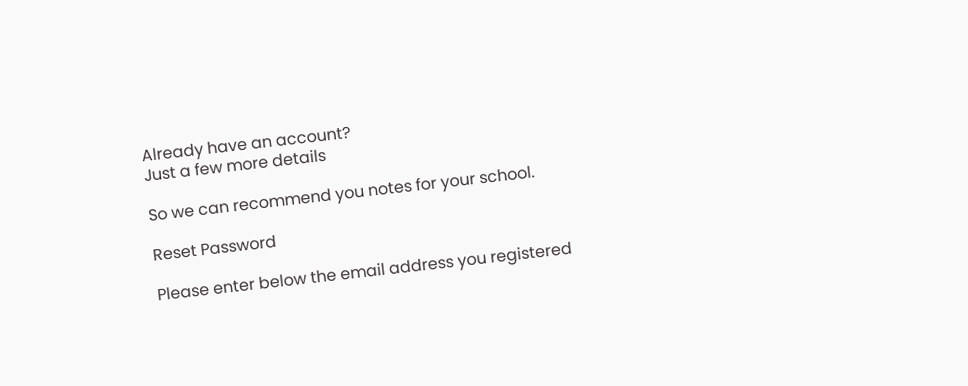Already have an account?
Just a few more details

So we can recommend you notes for your school.

Reset Password

Please enter below the email address you registered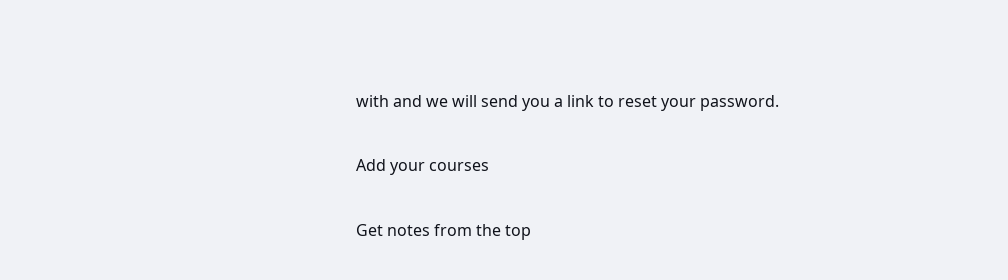with and we will send you a link to reset your password.

Add your courses

Get notes from the top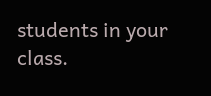students in your class.